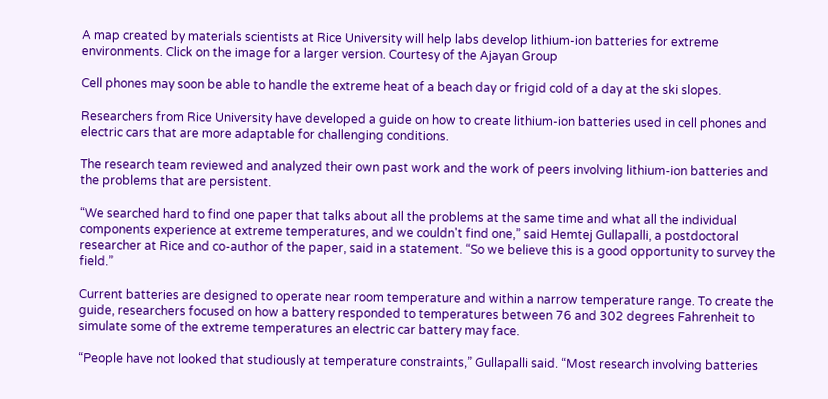A map created by materials scientists at Rice University will help labs develop lithium-ion batteries for extreme environments. Click on the image for a larger version. Courtesy of the Ajayan Group

Cell phones may soon be able to handle the extreme heat of a beach day or frigid cold of a day at the ski slopes.

Researchers from Rice University have developed a guide on how to create lithium-ion batteries used in cell phones and electric cars that are more adaptable for challenging conditions.

The research team reviewed and analyzed their own past work and the work of peers involving lithium-ion batteries and the problems that are persistent.

“We searched hard to find one paper that talks about all the problems at the same time and what all the individual components experience at extreme temperatures, and we couldn't find one,” said Hemtej Gullapalli, a postdoctoral researcher at Rice and co-author of the paper, said in a statement. “So we believe this is a good opportunity to survey the field.”

Current batteries are designed to operate near room temperature and within a narrow temperature range. To create the guide, researchers focused on how a battery responded to temperatures between 76 and 302 degrees Fahrenheit to simulate some of the extreme temperatures an electric car battery may face.

“People have not looked that studiously at temperature constraints,” Gullapalli said. “Most research involving batteries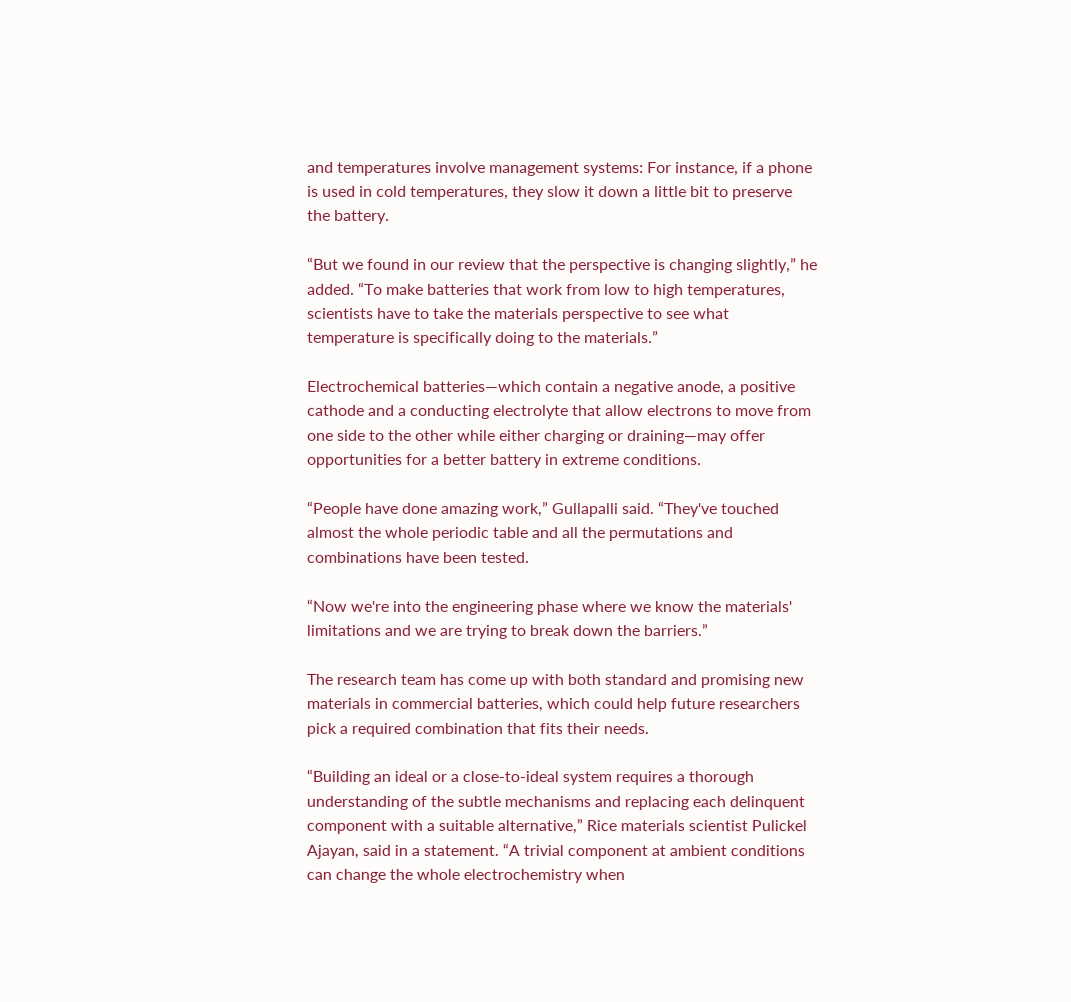and temperatures involve management systems: For instance, if a phone is used in cold temperatures, they slow it down a little bit to preserve the battery.

“But we found in our review that the perspective is changing slightly,” he added. “To make batteries that work from low to high temperatures, scientists have to take the materials perspective to see what temperature is specifically doing to the materials.”

Electrochemical batteries—which contain a negative anode, a positive cathode and a conducting electrolyte that allow electrons to move from one side to the other while either charging or draining—may offer opportunities for a better battery in extreme conditions.

“People have done amazing work,” Gullapalli said. “They've touched almost the whole periodic table and all the permutations and combinations have been tested.

“Now we're into the engineering phase where we know the materials' limitations and we are trying to break down the barriers.”

The research team has come up with both standard and promising new materials in commercial batteries, which could help future researchers pick a required combination that fits their needs.

“Building an ideal or a close-to-ideal system requires a thorough understanding of the subtle mechanisms and replacing each delinquent component with a suitable alternative,” Rice materials scientist Pulickel Ajayan, said in a statement. “A trivial component at ambient conditions can change the whole electrochemistry when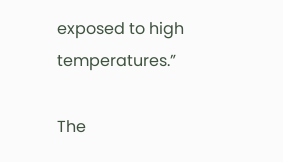exposed to high temperatures.”

The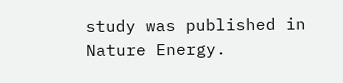study was published in Nature Energy.